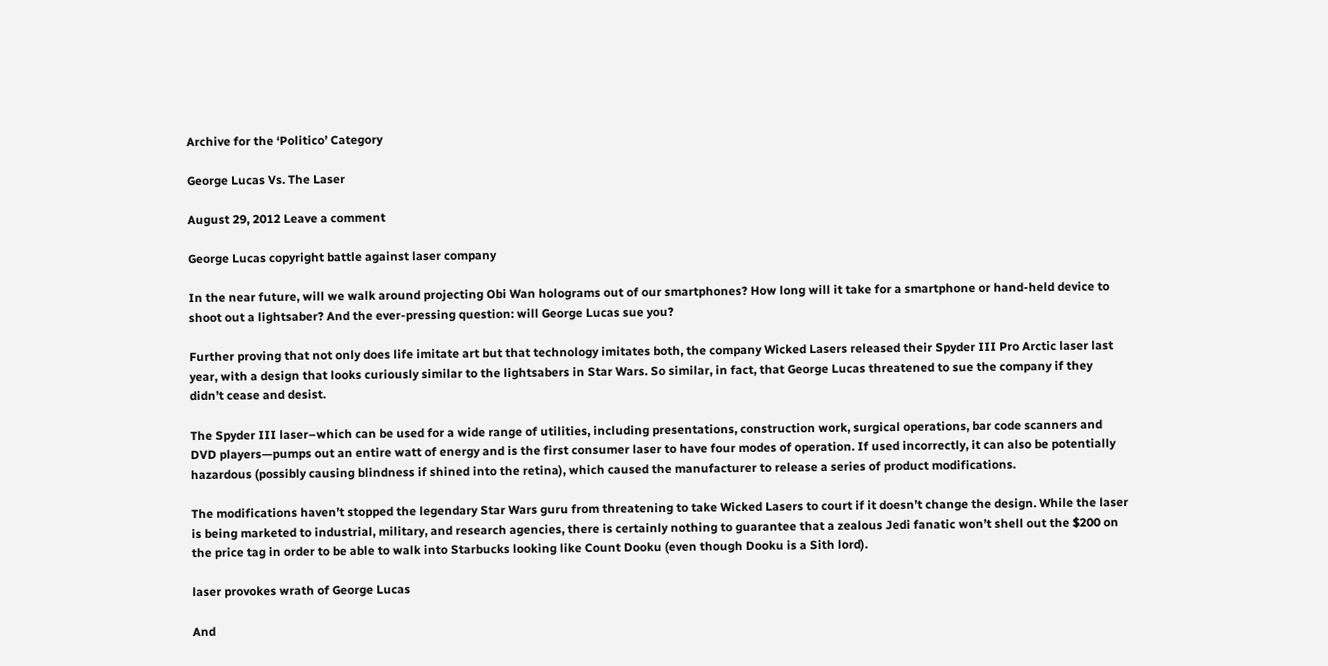Archive for the ‘Politico’ Category

George Lucas Vs. The Laser

August 29, 2012 Leave a comment

George Lucas copyright battle against laser company

In the near future, will we walk around projecting Obi Wan holograms out of our smartphones? How long will it take for a smartphone or hand-held device to shoot out a lightsaber? And the ever-pressing question: will George Lucas sue you?

Further proving that not only does life imitate art but that technology imitates both, the company Wicked Lasers released their Spyder III Pro Arctic laser last year, with a design that looks curiously similar to the lightsabers in Star Wars. So similar, in fact, that George Lucas threatened to sue the company if they didn’t cease and desist.

The Spyder III laser–which can be used for a wide range of utilities, including presentations, construction work, surgical operations, bar code scanners and DVD players—pumps out an entire watt of energy and is the first consumer laser to have four modes of operation. If used incorrectly, it can also be potentially hazardous (possibly causing blindness if shined into the retina), which caused the manufacturer to release a series of product modifications.

The modifications haven’t stopped the legendary Star Wars guru from threatening to take Wicked Lasers to court if it doesn’t change the design. While the laser is being marketed to industrial, military, and research agencies, there is certainly nothing to guarantee that a zealous Jedi fanatic won’t shell out the $200 on the price tag in order to be able to walk into Starbucks looking like Count Dooku (even though Dooku is a Sith lord).

laser provokes wrath of George Lucas

And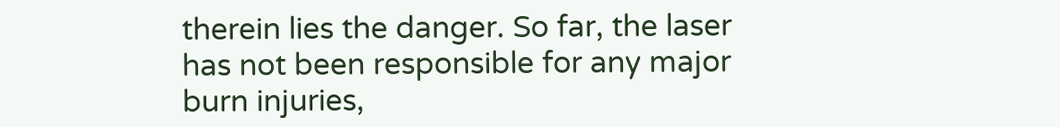therein lies the danger. So far, the laser has not been responsible for any major burn injuries,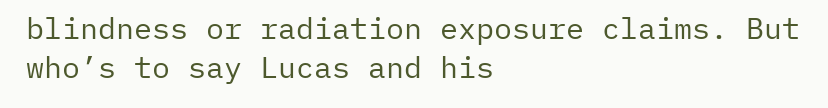blindness or radiation exposure claims. But who’s to say Lucas and his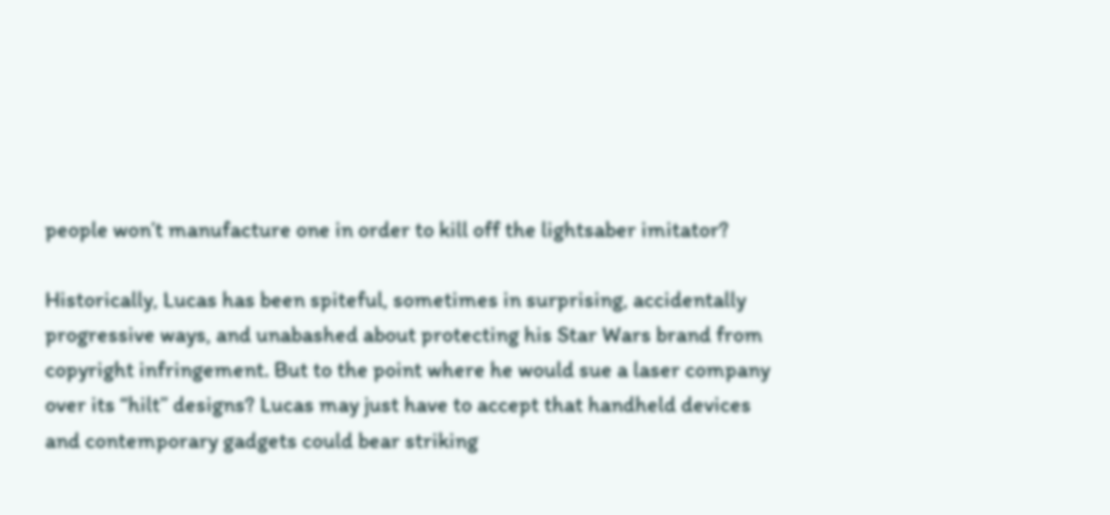people won’t manufacture one in order to kill off the lightsaber imitator?

Historically, Lucas has been spiteful, sometimes in surprising, accidentally progressive ways, and unabashed about protecting his Star Wars brand from copyright infringement. But to the point where he would sue a laser company over its “hilt” designs? Lucas may just have to accept that handheld devices and contemporary gadgets could bear striking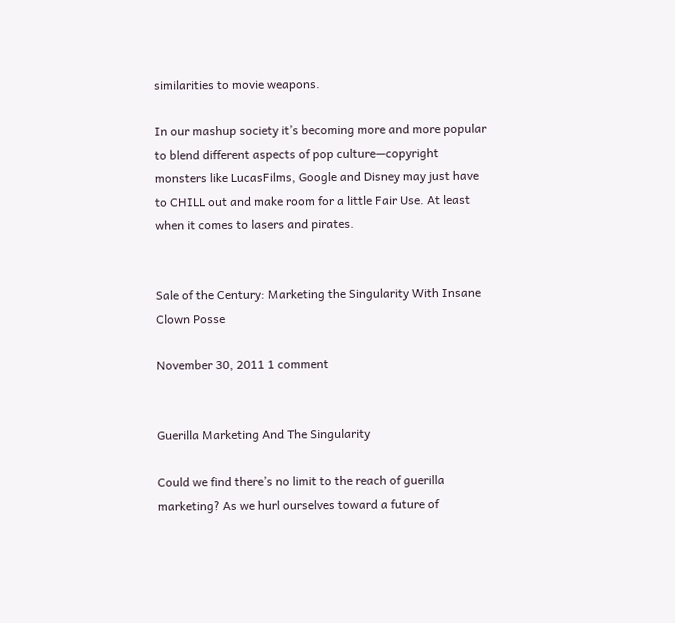similarities to movie weapons.

In our mashup society it’s becoming more and more popular to blend different aspects of pop culture—copyright monsters like LucasFilms, Google and Disney may just have to CHILL out and make room for a little Fair Use. At least when it comes to lasers and pirates.


Sale of the Century: Marketing the Singularity With Insane Clown Posse

November 30, 2011 1 comment


Guerilla Marketing And The Singularity

Could we find there’s no limit to the reach of guerilla marketing? As we hurl ourselves toward a future of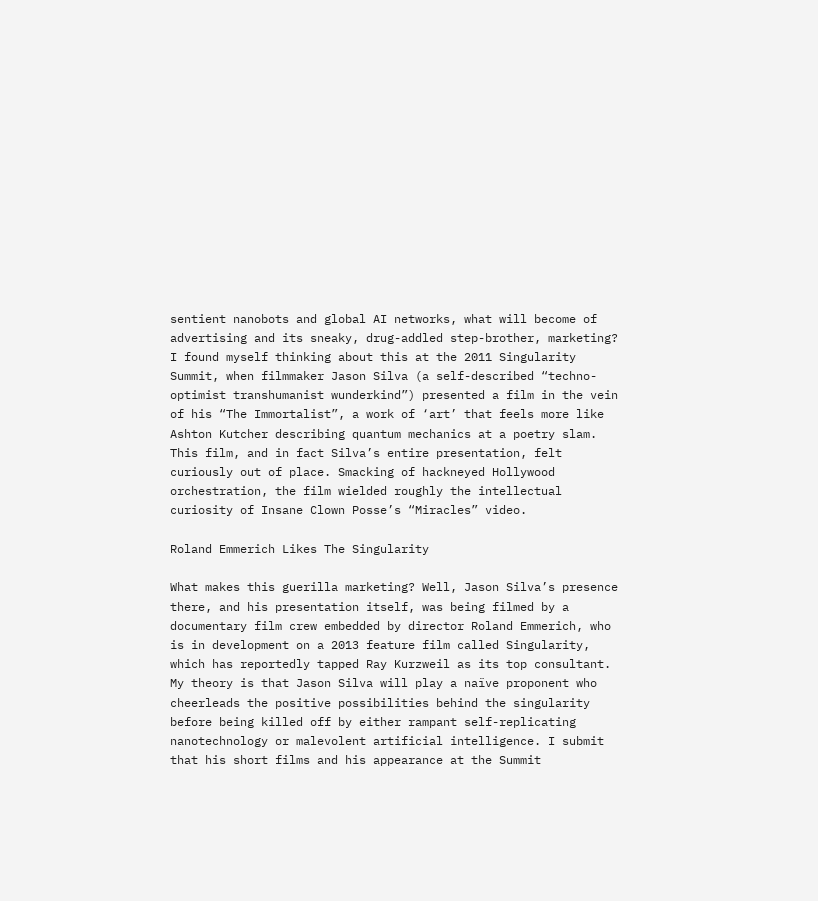sentient nanobots and global AI networks, what will become of advertising and its sneaky, drug-addled step-brother, marketing? I found myself thinking about this at the 2011 Singularity Summit, when filmmaker Jason Silva (a self-described “techno-optimist transhumanist wunderkind”) presented a film in the vein of his “The Immortalist”, a work of ‘art’ that feels more like Ashton Kutcher describing quantum mechanics at a poetry slam. This film, and in fact Silva’s entire presentation, felt curiously out of place. Smacking of hackneyed Hollywood orchestration, the film wielded roughly the intellectual curiosity of Insane Clown Posse’s “Miracles” video.

Roland Emmerich Likes The Singularity

What makes this guerilla marketing? Well, Jason Silva’s presence there, and his presentation itself, was being filmed by a documentary film crew embedded by director Roland Emmerich, who is in development on a 2013 feature film called Singularity, which has reportedly tapped Ray Kurzweil as its top consultant. My theory is that Jason Silva will play a naïve proponent who cheerleads the positive possibilities behind the singularity before being killed off by either rampant self-replicating nanotechnology or malevolent artificial intelligence. I submit that his short films and his appearance at the Summit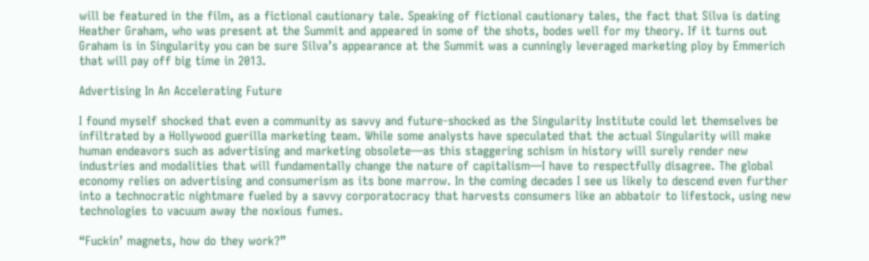will be featured in the film, as a fictional cautionary tale. Speaking of fictional cautionary tales, the fact that Silva is dating Heather Graham, who was present at the Summit and appeared in some of the shots, bodes well for my theory. If it turns out Graham is in Singularity you can be sure Silva’s appearance at the Summit was a cunningly leveraged marketing ploy by Emmerich that will pay off big time in 2013.

Advertising In An Accelerating Future

I found myself shocked that even a community as savvy and future-shocked as the Singularity Institute could let themselves be infiltrated by a Hollywood guerilla marketing team. While some analysts have speculated that the actual Singularity will make human endeavors such as advertising and marketing obsolete—as this staggering schism in history will surely render new industries and modalities that will fundamentally change the nature of capitalism—I have to respectfully disagree. The global economy relies on advertising and consumerism as its bone marrow. In the coming decades I see us likely to descend even further into a technocratic nightmare fueled by a savvy corporatocracy that harvests consumers like an abbatoir to lifestock, using new technologies to vacuum away the noxious fumes.

“Fuckin’ magnets, how do they work?”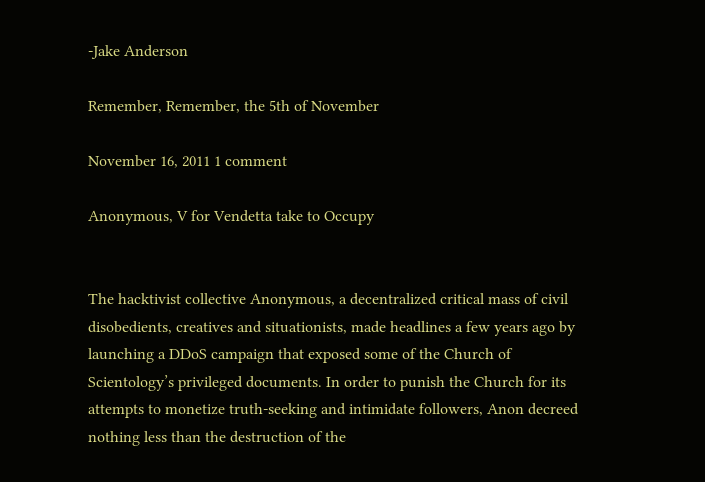-Jake Anderson

Remember, Remember, the 5th of November

November 16, 2011 1 comment

Anonymous, V for Vendetta take to Occupy


The hacktivist collective Anonymous, a decentralized critical mass of civil disobedients, creatives and situationists, made headlines a few years ago by launching a DDoS campaign that exposed some of the Church of Scientology’s privileged documents. In order to punish the Church for its attempts to monetize truth-seeking and intimidate followers, Anon decreed nothing less than the destruction of the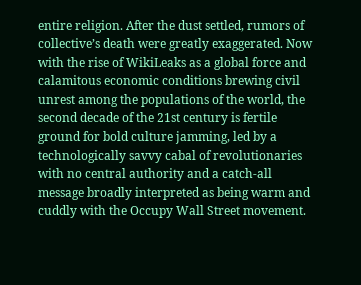entire religion. After the dust settled, rumors of collective’s death were greatly exaggerated. Now with the rise of WikiLeaks as a global force and calamitous economic conditions brewing civil unrest among the populations of the world, the second decade of the 21st century is fertile ground for bold culture jamming, led by a technologically savvy cabal of revolutionaries with no central authority and a catch-all message broadly interpreted as being warm and cuddly with the Occupy Wall Street movement.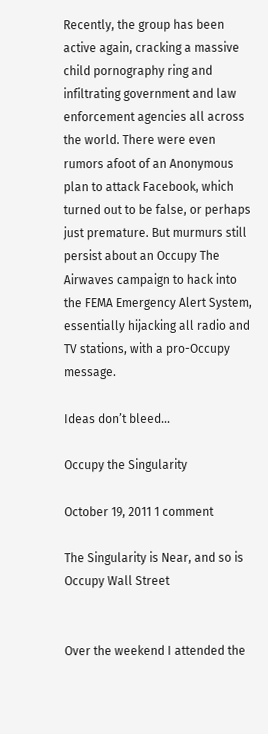Recently, the group has been active again, cracking a massive child pornography ring and infiltrating government and law enforcement agencies all across the world. There were even rumors afoot of an Anonymous plan to attack Facebook, which turned out to be false, or perhaps just premature. But murmurs still persist about an Occupy The Airwaves campaign to hack into the FEMA Emergency Alert System, essentially hijacking all radio and TV stations, with a pro-Occupy message.

Ideas don’t bleed…

Occupy the Singularity

October 19, 2011 1 comment

The Singularity is Near, and so is Occupy Wall Street


Over the weekend I attended the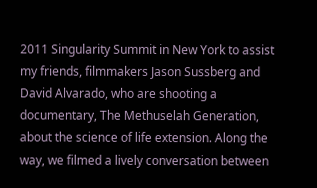2011 Singularity Summit in New York to assist my friends, filmmakers Jason Sussberg and David Alvarado, who are shooting a documentary, The Methuselah Generation, about the science of life extension. Along the way, we filmed a lively conversation between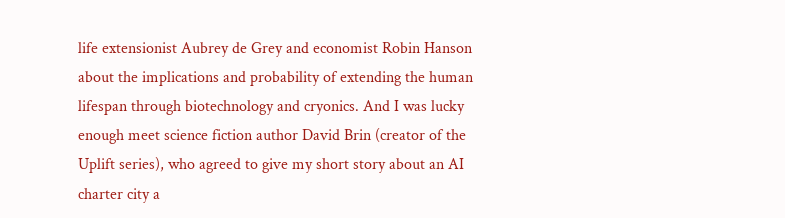life extensionist Aubrey de Grey and economist Robin Hanson about the implications and probability of extending the human lifespan through biotechnology and cryonics. And I was lucky enough meet science fiction author David Brin (creator of the Uplift series), who agreed to give my short story about an AI charter city a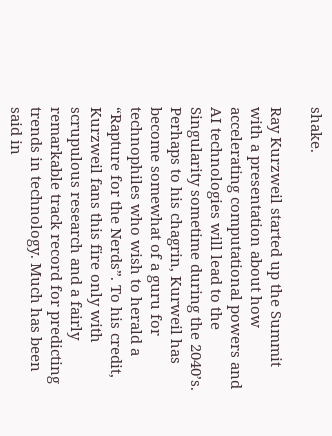shake.

Ray Kurzweil started up the Summit with a presentation about how accelerating computational powers and AI technologies will lead to the Singularity sometime during the 2040’s. Perhaps to his chagrin, Kurweil has become somewhat of a guru for technophiles who wish to herald a “Rapture for the Nerds”. To his credit, Kurzweil fans this fire only with scrupulous research and a fairly remarkable track record for predicting trends in technology. Much has been said in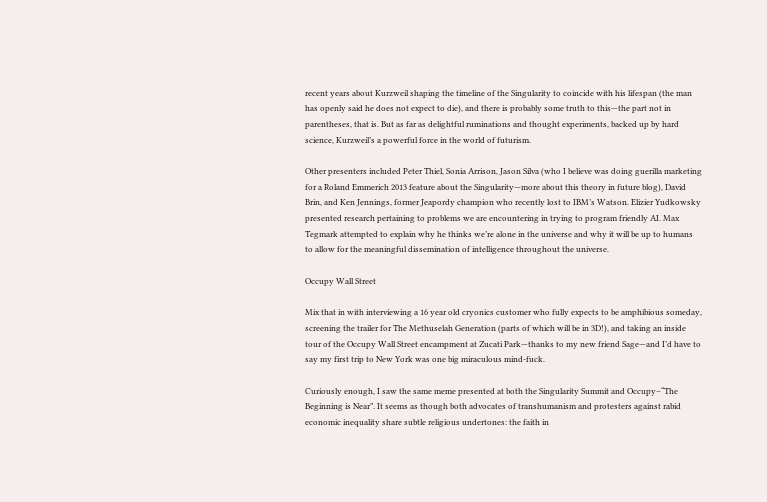recent years about Kurzweil shaping the timeline of the Singularity to coincide with his lifespan (the man has openly said he does not expect to die), and there is probably some truth to this—the part not in parentheses, that is. But as far as delightful ruminations and thought experiments, backed up by hard science, Kurzweil’s a powerful force in the world of futurism.

Other presenters included Peter Thiel, Sonia Arrison, Jason Silva (who I believe was doing guerilla marketing for a Roland Emmerich 2013 feature about the Singularity—more about this theory in future blog), David Brin, and Ken Jennings, former Jeapordy champion who recently lost to IBM’s Watson. Elizier Yudkowsky presented research pertaining to problems we are encountering in trying to program friendly AI. Max Tegmark attempted to explain why he thinks we’re alone in the universe and why it will be up to humans to allow for the meaningful dissemination of intelligence throughout the universe.

Occupy Wall Street

Mix that in with interviewing a 16 year old cryonics customer who fully expects to be amphibious someday, screening the trailer for The Methuselah Generation (parts of which will be in 3D!), and taking an inside tour of the Occupy Wall Street encampment at Zucati Park—thanks to my new friend Sage—and I’d have to say my first trip to New York was one big miraculous mind-fuck.

Curiously enough, I saw the same meme presented at both the Singularity Summit and Occupy–“The Beginning is Near”. It seems as though both advocates of transhumanism and protesters against rabid economic inequality share subtle religious undertones: the faith in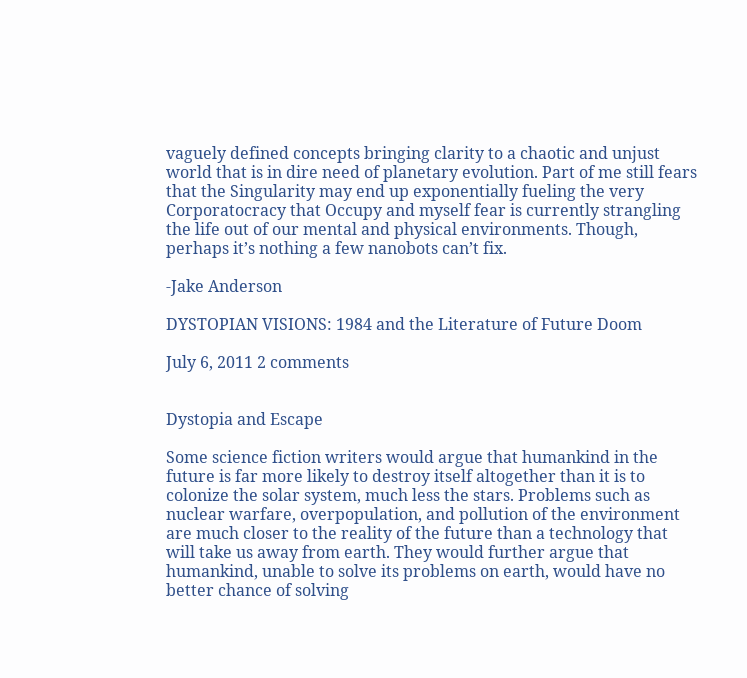vaguely defined concepts bringing clarity to a chaotic and unjust world that is in dire need of planetary evolution. Part of me still fears that the Singularity may end up exponentially fueling the very Corporatocracy that Occupy and myself fear is currently strangling the life out of our mental and physical environments. Though, perhaps it’s nothing a few nanobots can’t fix.

-Jake Anderson

DYSTOPIAN VISIONS: 1984 and the Literature of Future Doom

July 6, 2011 2 comments


Dystopia and Escape

Some science fiction writers would argue that humankind in the future is far more likely to destroy itself altogether than it is to colonize the solar system, much less the stars. Problems such as nuclear warfare, overpopulation, and pollution of the environment are much closer to the reality of the future than a technology that will take us away from earth. They would further argue that humankind, unable to solve its problems on earth, would have no better chance of solving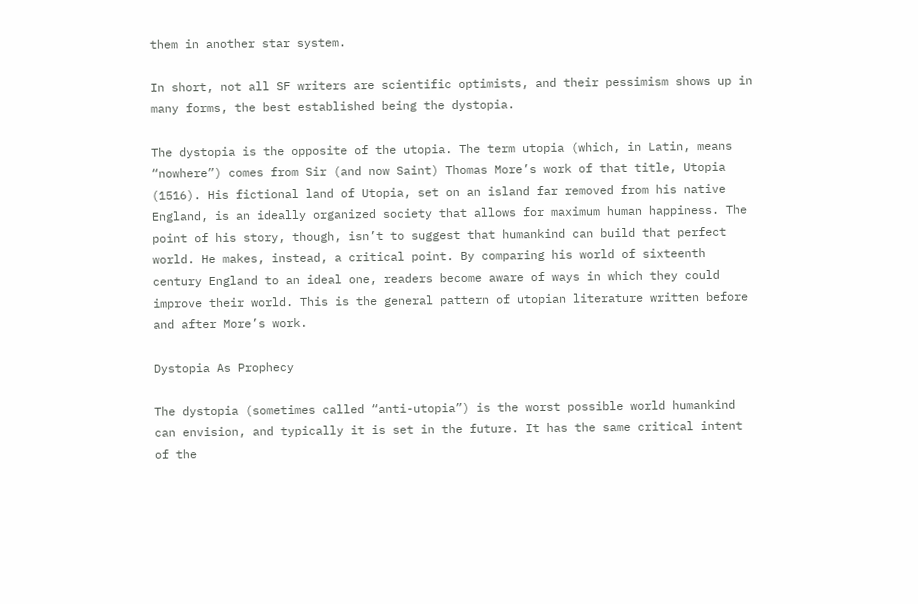them in another star system.

In short, not all SF writers are scientific optimists, and their pessimism shows up in many forms, the best established being the dystopia.

The dystopia is the opposite of the utopia. The term utopia (which, in Latin, means “nowhere”) comes from Sir (and now Saint) Thomas More’s work of that title, Utopia (1516). His fictional land of Utopia, set on an island far removed from his native England, is an ideally organized society that allows for maximum human happiness. The point of his story, though, isn’t to suggest that humankind can build that perfect world. He makes, instead, a critical point. By comparing his world of sixteenth century England to an ideal one, readers become aware of ways in which they could improve their world. This is the general pattern of utopian literature written before and after More’s work.

Dystopia As Prophecy

The dystopia (sometimes called “anti-utopia”) is the worst possible world humankind can envision, and typically it is set in the future. It has the same critical intent of the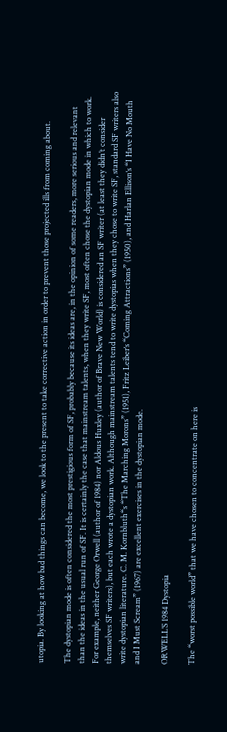utopia. By looking at how bad things can become, we look to the present to take corrective action in order to prevent those projected ills from coming about.

The dystopian mode is often considered the most prestigious form of SF, probably because its ideas are, in the opinion of some readers, more serious and relevant than the ideas in the usual run of SF. It is certainly the case that mainstream talents, when they write SF, most often chose the dystopian mode in which to work. For example, neither George Orwell (author of 1984) nor Aldous Huxley (author of Brave New World) is considered an SF writer (at least they didn’t consider themselves SF writers), but each wrote a dystopian work. Although mainstream talents tend to write dystopias when they chose to write SF, standard SF writers also write dystopian literature. C. M. Kornbluth“s “The Marching Morons” (1951), Fritz Leiber‘s “Coming Attractions” (1950), and Harlan Ellison‘s “I Have No Mouth and I Must Scream” (1967) are excellent exercises in the dystopian mode.

ORWELL’S 1984 Dystopia

The “worst possible world” that we have chosen to concentrate on here is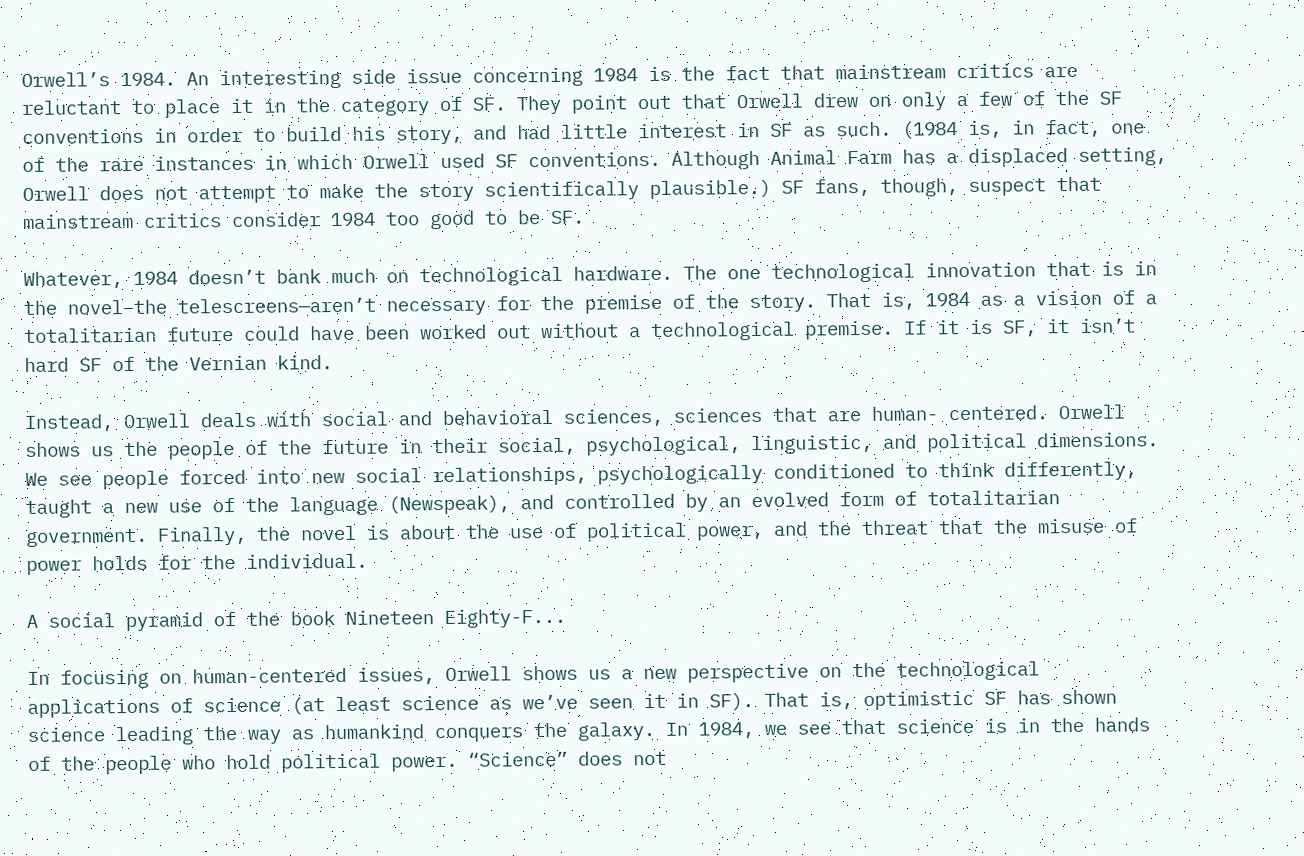Orwell’s 1984. An interesting side issue concerning 1984 is the fact that mainstream critics are reluctant to place it in the category of SF. They point out that Orwell drew on only a few of the SF conventions in order to build his story, and had little interest in SF as such. (1984 is, in fact, one of the rare instances in which Orwell used SF conventions. Although Animal Farm has a displaced setting, Orwell does not attempt to make the story scientifically plausible.) SF fans, though, suspect that mainstream critics consider 1984 too good to be SF.

Whatever, 1984 doesn’t bank much on technological hardware. The one technological innovation that is in the novel–the telescreens—aren’t necessary for the premise of the story. That is, 1984 as a vision of a totalitarian future could have been worked out without a technological premise. If it is SF, it isn’t hard SF of the Vernian kind.

Instead, Orwell deals with social and behavioral sciences, sciences that are human- centered. Orwell shows us the people of the future in their social, psychological, linguistic, and political dimensions. We see people forced into new social relationships, psychologically conditioned to think differently, taught a new use of the language (Newspeak), and controlled by an evolved form of totalitarian government. Finally, the novel is about the use of political power, and the threat that the misuse of power holds for the individual.

A social pyramid of the book Nineteen Eighty-F...

In focusing on human-centered issues, Orwell shows us a new perspective on the technological applications of science (at least science as we’ve seen it in SF). That is, optimistic SF has shown science leading the way as humankind conquers the galaxy. In 1984, we see that science is in the hands of the people who hold political power. “Science” does not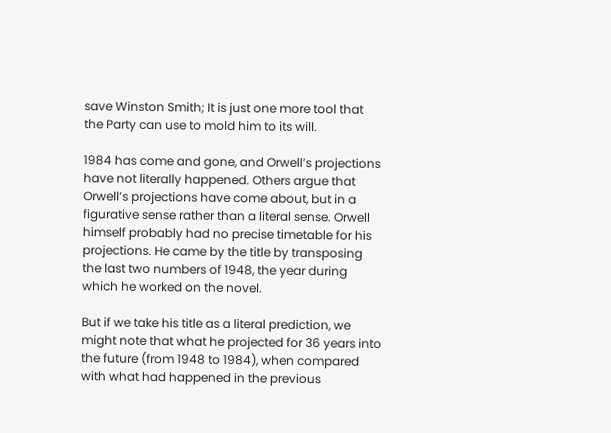save Winston Smith; It is just one more tool that the Party can use to mold him to its will.

1984 has come and gone, and Orwell’s projections have not literally happened. Others argue that Orwell’s projections have come about, but in a figurative sense rather than a literal sense. Orwell himself probably had no precise timetable for his projections. He came by the title by transposing the last two numbers of 1948, the year during which he worked on the novel.

But if we take his title as a literal prediction, we might note that what he projected for 36 years into the future (from 1948 to 1984), when compared with what had happened in the previous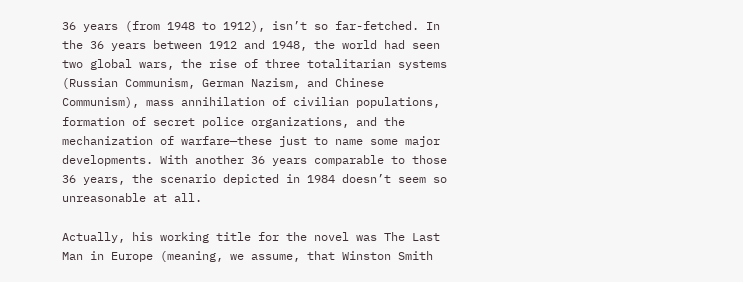36 years (from 1948 to 1912), isn’t so far-fetched. In the 36 years between 1912 and 1948, the world had seen two global wars, the rise of three totalitarian systems (Russian Communism, German Nazism, and Chinese Communism), mass annihilation of civilian populations, formation of secret police organizations, and the mechanization of warfare—these just to name some major developments. With another 36 years comparable to those 36 years, the scenario depicted in 1984 doesn’t seem so unreasonable at all.

Actually, his working title for the novel was The Last Man in Europe (meaning, we assume, that Winston Smith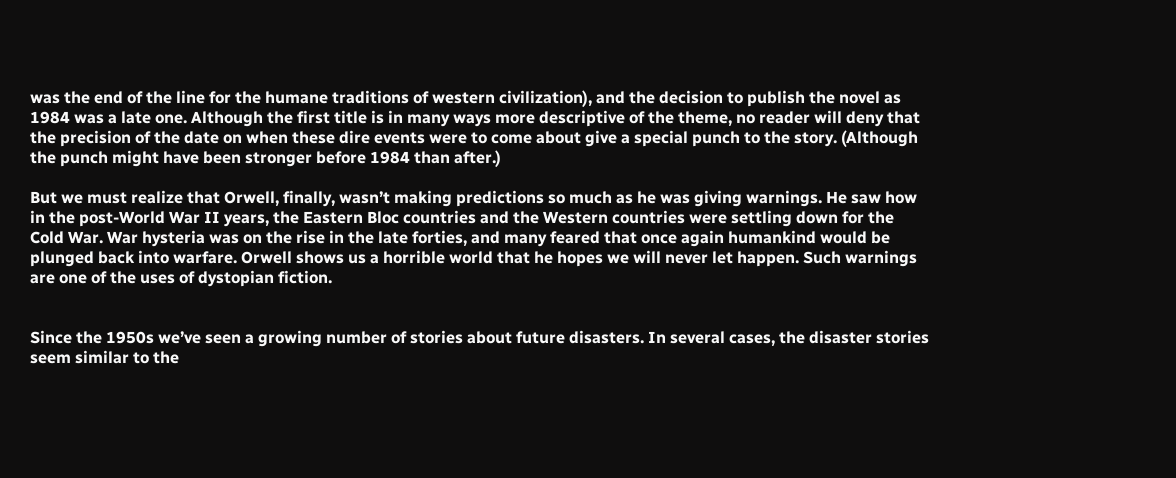was the end of the line for the humane traditions of western civilization), and the decision to publish the novel as 1984 was a late one. Although the first title is in many ways more descriptive of the theme, no reader will deny that the precision of the date on when these dire events were to come about give a special punch to the story. (Although the punch might have been stronger before 1984 than after.)

But we must realize that Orwell, finally, wasn’t making predictions so much as he was giving warnings. He saw how in the post-World War II years, the Eastern Bloc countries and the Western countries were settling down for the Cold War. War hysteria was on the rise in the late forties, and many feared that once again humankind would be plunged back into warfare. Orwell shows us a horrible world that he hopes we will never let happen. Such warnings are one of the uses of dystopian fiction.


Since the 1950s we’ve seen a growing number of stories about future disasters. In several cases, the disaster stories seem similar to the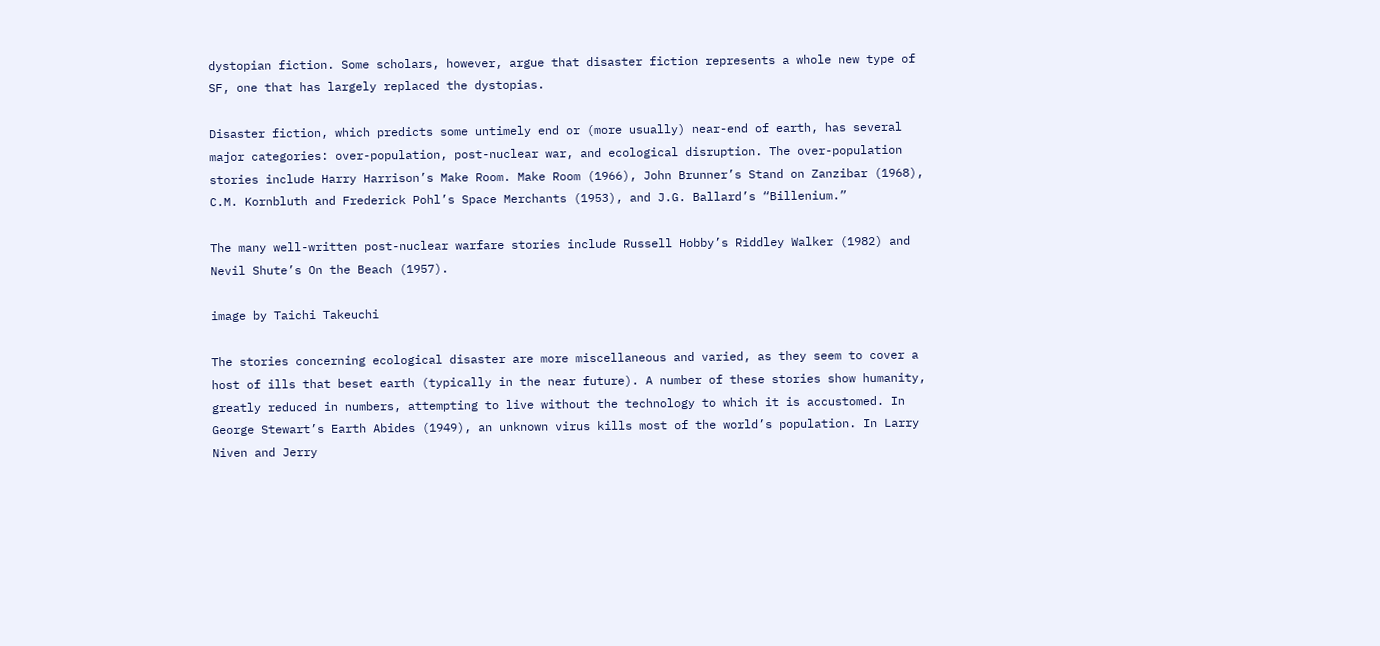dystopian fiction. Some scholars, however, argue that disaster fiction represents a whole new type of SF, one that has largely replaced the dystopias.

Disaster fiction, which predicts some untimely end or (more usually) near-end of earth, has several major categories: over-population, post-nuclear war, and ecological disruption. The over-population stories include Harry Harrison’s Make Room. Make Room (1966), John Brunner’s Stand on Zanzibar (1968), C.M. Kornbluth and Frederick Pohl’s Space Merchants (1953), and J.G. Ballard’s “Billenium.”

The many well-written post-nuclear warfare stories include Russell Hobby’s Riddley Walker (1982) and Nevil Shute’s On the Beach (1957).

image by Taichi Takeuchi

The stories concerning ecological disaster are more miscellaneous and varied, as they seem to cover a host of ills that beset earth (typically in the near future). A number of these stories show humanity, greatly reduced in numbers, attempting to live without the technology to which it is accustomed. In George Stewart’s Earth Abides (1949), an unknown virus kills most of the world’s population. In Larry Niven and Jerry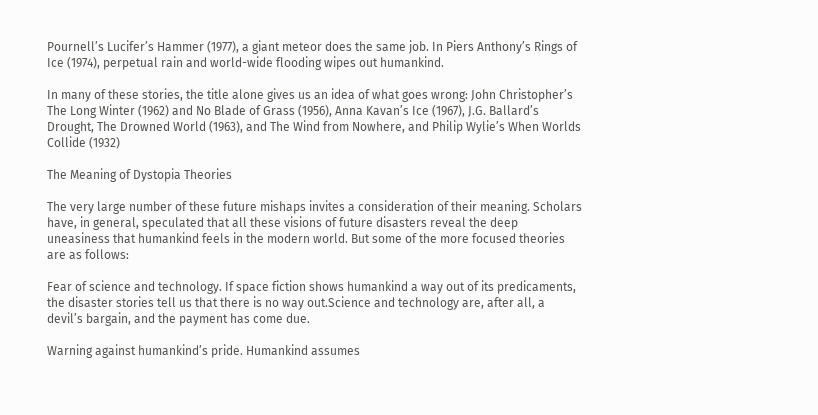Pournell’s Lucifer’s Hammer (1977), a giant meteor does the same job. In Piers Anthony’s Rings of Ice (1974), perpetual rain and world-wide flooding wipes out humankind.

In many of these stories, the title alone gives us an idea of what goes wrong: John Christopher’s The Long Winter (1962) and No Blade of Grass (1956), Anna Kavan’s Ice (1967), J.G. Ballard’s Drought, The Drowned World (1963), and The Wind from Nowhere, and Philip Wylie’s When Worlds Collide (1932)

The Meaning of Dystopia Theories

The very large number of these future mishaps invites a consideration of their meaning. Scholars have, in general, speculated that all these visions of future disasters reveal the deep uneasiness that humankind feels in the modern world. But some of the more focused theories are as follows:

Fear of science and technology. If space fiction shows humankind a way out of its predicaments, the disaster stories tell us that there is no way out.Science and technology are, after all, a devil’s bargain, and the payment has come due.

Warning against humankind’s pride. Humankind assumes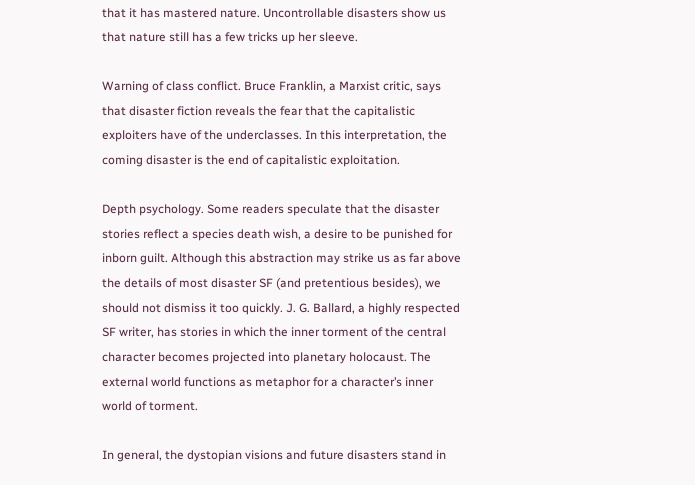that it has mastered nature. Uncontrollable disasters show us that nature still has a few tricks up her sleeve.

Warning of class conflict. Bruce Franklin, a Marxist critic, says that disaster fiction reveals the fear that the capitalistic exploiters have of the underclasses. In this interpretation, the coming disaster is the end of capitalistic exploitation.

Depth psychology. Some readers speculate that the disaster stories reflect a species death wish, a desire to be punished for inborn guilt. Although this abstraction may strike us as far above the details of most disaster SF (and pretentious besides), we should not dismiss it too quickly. J. G. Ballard, a highly respected SF writer, has stories in which the inner torment of the central character becomes projected into planetary holocaust. The external world functions as metaphor for a character’s inner world of torment.

In general, the dystopian visions and future disasters stand in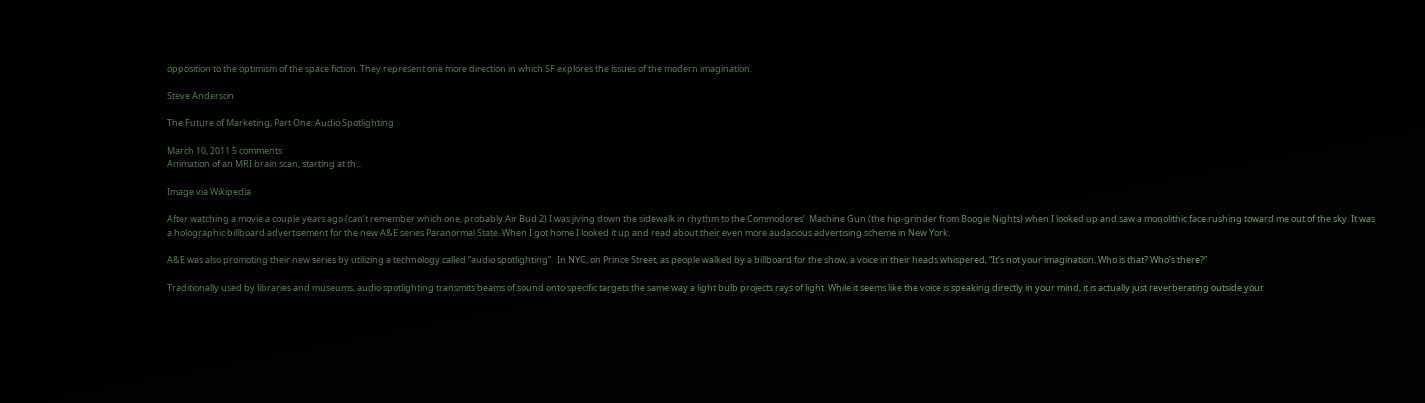opposition to the optimism of the space fiction. They represent one more direction in which SF explores the issues of the modern imagination.

Steve Anderson

The Future of Marketing, Part One: Audio Spotlighting

March 10, 2011 5 comments
Animation of an MRI brain scan, starting at th...

Image via Wikipedia

After watching a movie a couple years ago (can’t remember which one, probably Air Bud 2) I was jiving down the sidewalk in rhythm to the Commodores’  Machine Gun (the hip-grinder from Boogie Nights) when I looked up and saw a monolithic face rushing toward me out of the sky. It was a holographic billboard advertisement for the new A&E series Paranormal State. When I got home I looked it up and read about their even more audacious advertising scheme in New York.

A&E was also promoting their new series by utilizing a technology called “audio spotlighting”.  In NYC, on Prince Street, as people walked by a billboard for the show, a voice in their heads whispered, “It’s not your imagination. Who is that? Who’s there?”

Traditionally used by libraries and museums, audio spotlighting transmits beams of sound onto specific targets the same way a light bulb projects rays of light. While it seems like the voice is speaking directly in your mind, it is actually just reverberating outside your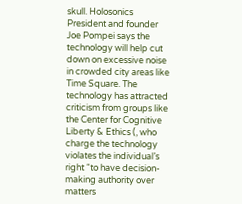skull. Holosonics President and founder Joe Pompei says the technology will help cut down on excessive noise in crowded city areas like Time Square. The technology has attracted criticism from groups like the Center for Cognitive Liberty & Ethics (, who charge the technology violates the individual’s right “to have decision-making authority over matters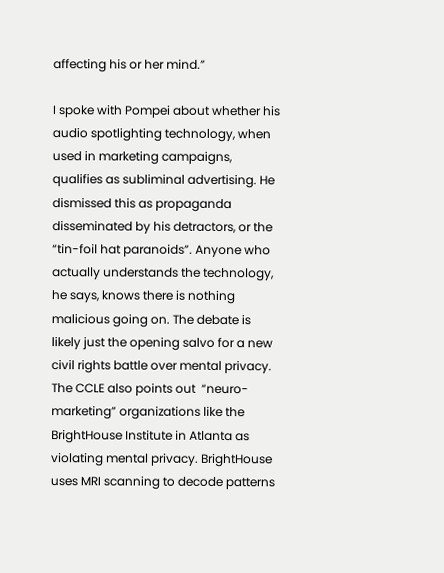affecting his or her mind.”

I spoke with Pompei about whether his audio spotlighting technology, when used in marketing campaigns, qualifies as subliminal advertising. He dismissed this as propaganda disseminated by his detractors, or the “tin-foil hat paranoids”. Anyone who actually understands the technology, he says, knows there is nothing malicious going on. The debate is likely just the opening salvo for a new civil rights battle over mental privacy. The CCLE also points out  “neuro-marketing” organizations like the BrightHouse Institute in Atlanta as violating mental privacy. BrightHouse uses MRI scanning to decode patterns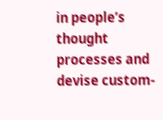in people’s thought processes and devise custom-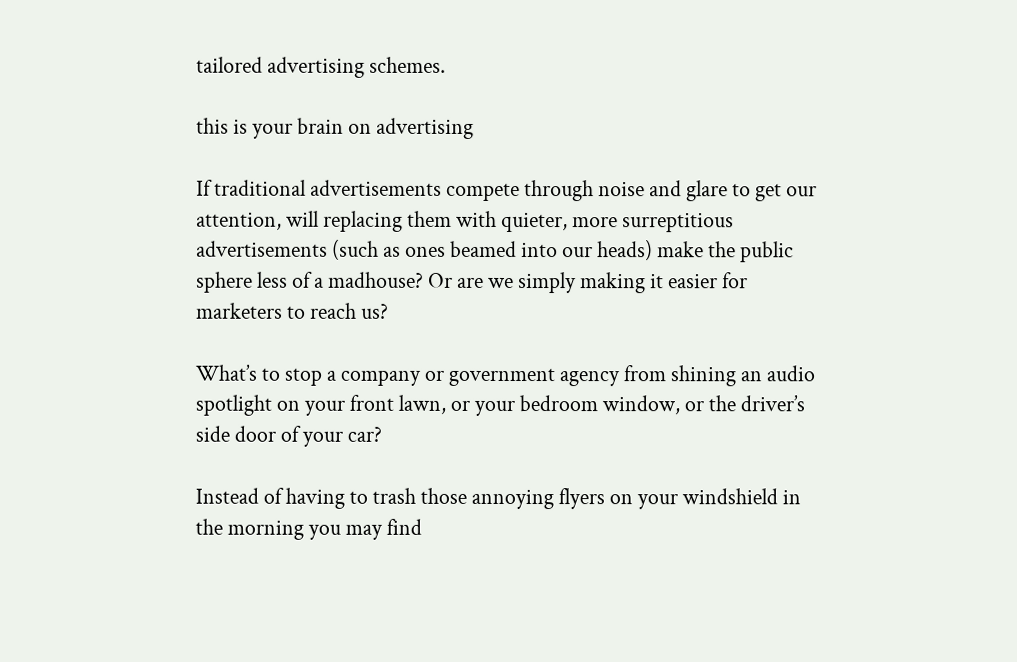tailored advertising schemes.

this is your brain on advertising

If traditional advertisements compete through noise and glare to get our attention, will replacing them with quieter, more surreptitious advertisements (such as ones beamed into our heads) make the public sphere less of a madhouse? Or are we simply making it easier for marketers to reach us?

What’s to stop a company or government agency from shining an audio spotlight on your front lawn, or your bedroom window, or the driver’s side door of your car?

Instead of having to trash those annoying flyers on your windshield in the morning you may find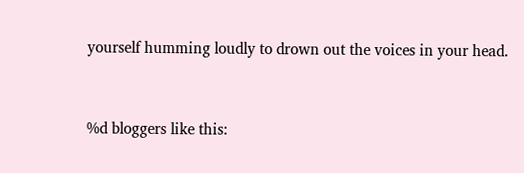yourself humming loudly to drown out the voices in your head.


%d bloggers like this: